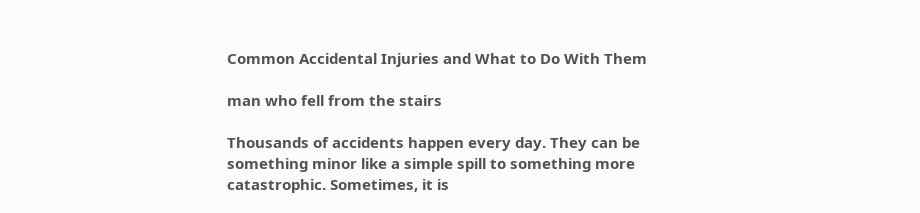Common Accidental Injuries and What to Do With Them

man who fell from the stairs

Thousands of accidents happen every day. They can be something minor like a simple spill to something more catastrophic. Sometimes, it is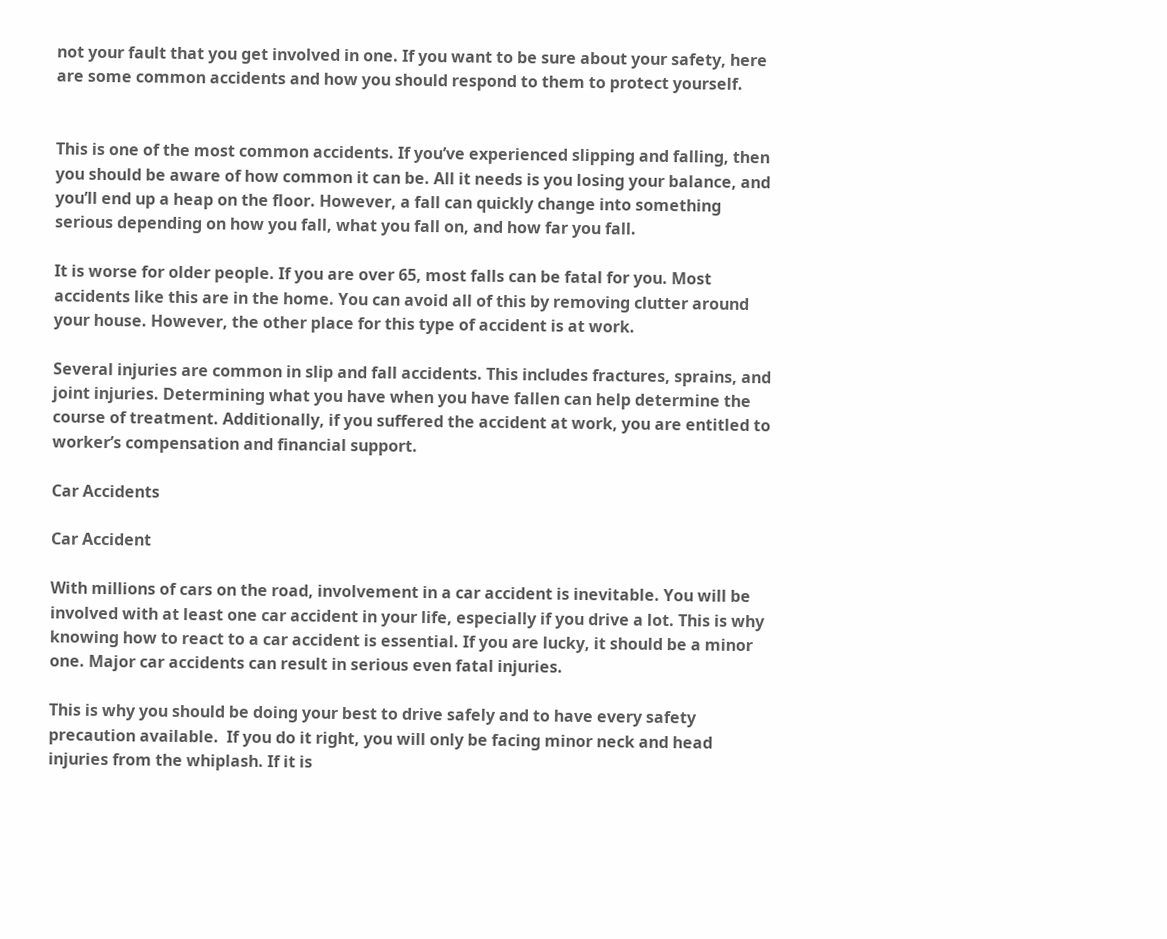not your fault that you get involved in one. If you want to be sure about your safety, here are some common accidents and how you should respond to them to protect yourself.


This is one of the most common accidents. If you’ve experienced slipping and falling, then you should be aware of how common it can be. All it needs is you losing your balance, and you’ll end up a heap on the floor. However, a fall can quickly change into something serious depending on how you fall, what you fall on, and how far you fall.

It is worse for older people. If you are over 65, most falls can be fatal for you. Most accidents like this are in the home. You can avoid all of this by removing clutter around your house. However, the other place for this type of accident is at work.

Several injuries are common in slip and fall accidents. This includes fractures, sprains, and joint injuries. Determining what you have when you have fallen can help determine the course of treatment. Additionally, if you suffered the accident at work, you are entitled to worker’s compensation and financial support.

Car Accidents

Car Accident

With millions of cars on the road, involvement in a car accident is inevitable. You will be involved with at least one car accident in your life, especially if you drive a lot. This is why knowing how to react to a car accident is essential. If you are lucky, it should be a minor one. Major car accidents can result in serious even fatal injuries.

This is why you should be doing your best to drive safely and to have every safety precaution available.  If you do it right, you will only be facing minor neck and head injuries from the whiplash. If it is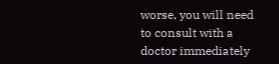worse, you will need to consult with a doctor immediately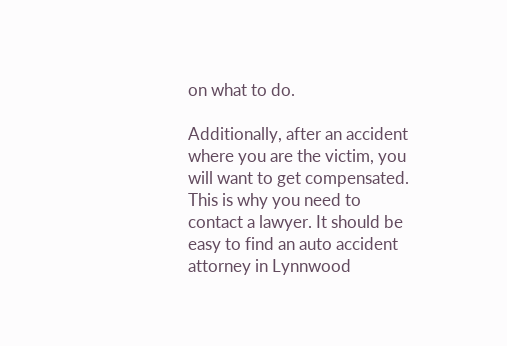on what to do.

Additionally, after an accident where you are the victim, you will want to get compensated. This is why you need to contact a lawyer. It should be easy to find an auto accident attorney in Lynnwood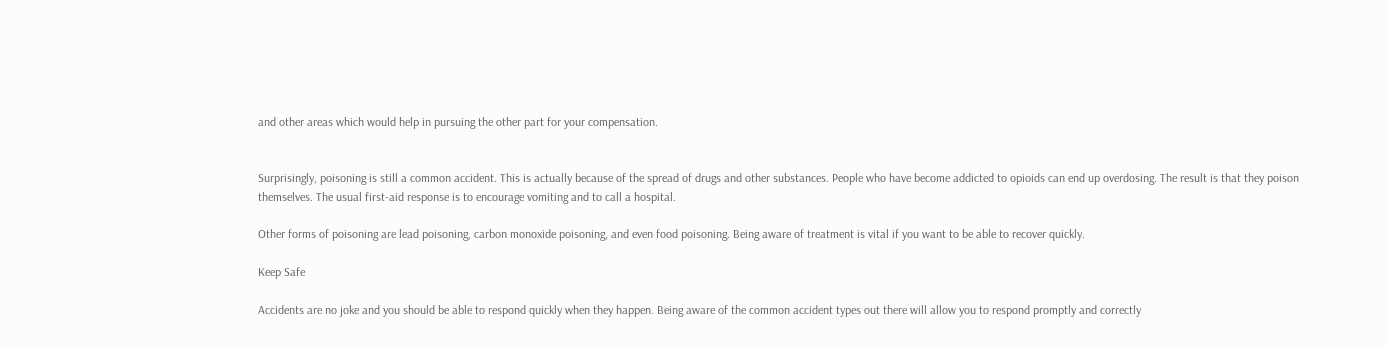and other areas which would help in pursuing the other part for your compensation.


Surprisingly, poisoning is still a common accident. This is actually because of the spread of drugs and other substances. People who have become addicted to opioids can end up overdosing. The result is that they poison themselves. The usual first-aid response is to encourage vomiting and to call a hospital.

Other forms of poisoning are lead poisoning, carbon monoxide poisoning, and even food poisoning. Being aware of treatment is vital if you want to be able to recover quickly.

Keep Safe

Accidents are no joke and you should be able to respond quickly when they happen. Being aware of the common accident types out there will allow you to respond promptly and correctly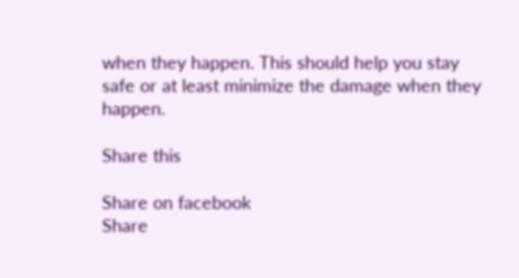when they happen. This should help you stay safe or at least minimize the damage when they happen.

Share this

Share on facebook
Share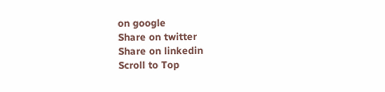on google
Share on twitter
Share on linkedin
Scroll to Top